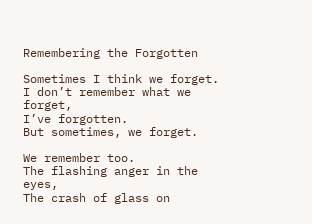Remembering the Forgotten

Sometimes I think we forget.
I don’t remember what we forget,
I’ve forgotten.
But sometimes, we forget.

We remember too.
The flashing anger in the eyes,
The crash of glass on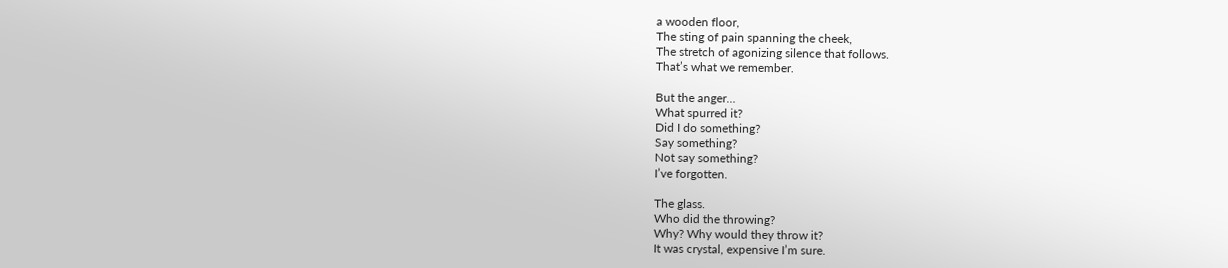a wooden floor,
The sting of pain spanning the cheek,
The stretch of agonizing silence that follows.
That’s what we remember.

But the anger…
What spurred it?
Did I do something?
Say something?
Not say something?
I’ve forgotten.

The glass.
Who did the throwing?
Why? Why would they throw it?
It was crystal, expensive I’m sure.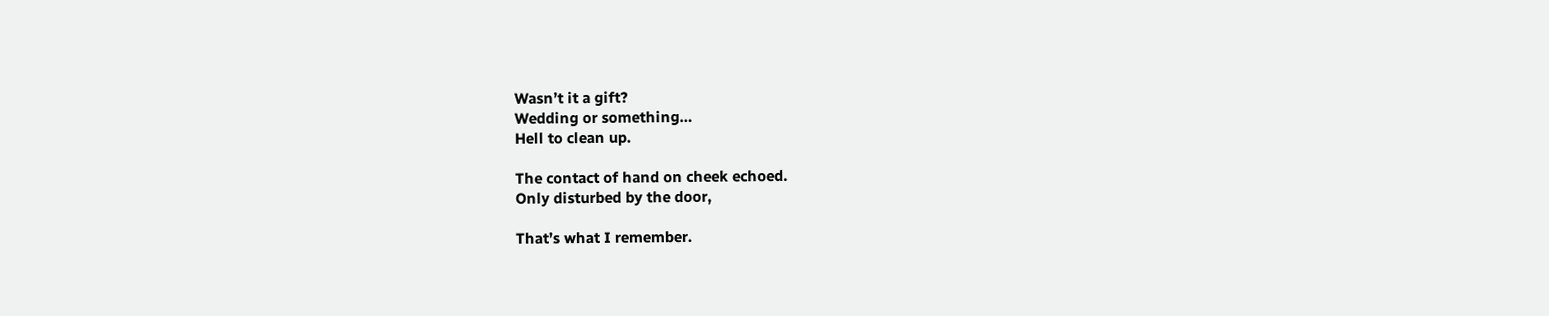Wasn’t it a gift?
Wedding or something…
Hell to clean up.

The contact of hand on cheek echoed.
Only disturbed by the door,

That’s what I remember.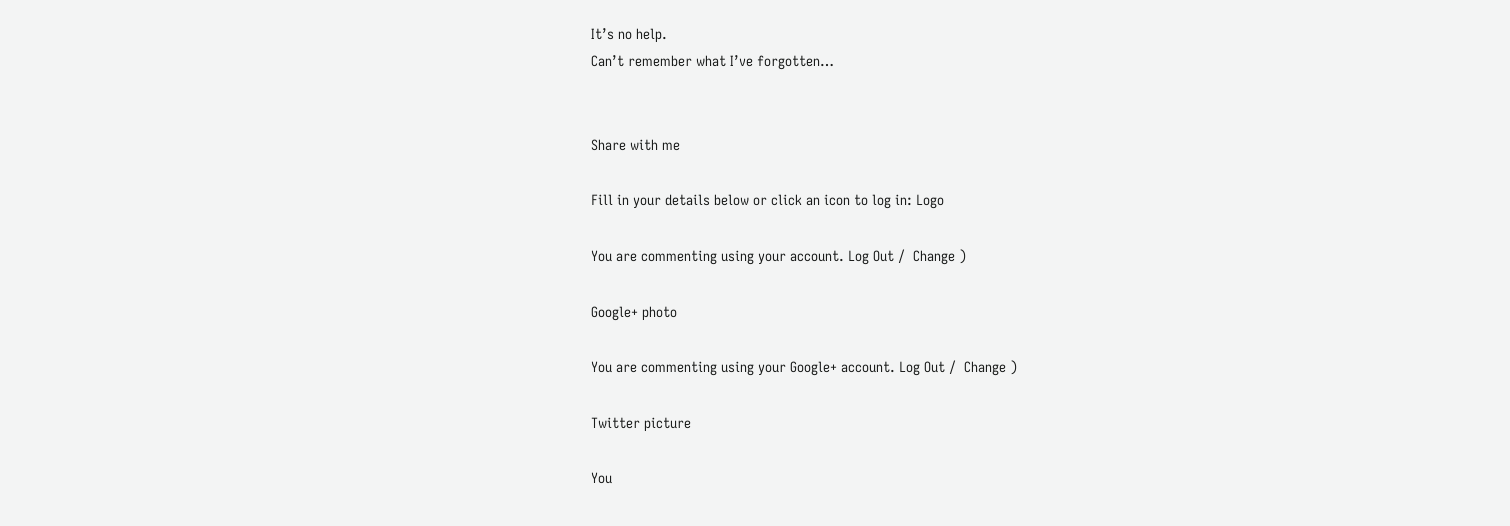It’s no help.
Can’t remember what I’ve forgotten…


Share with me

Fill in your details below or click an icon to log in: Logo

You are commenting using your account. Log Out /  Change )

Google+ photo

You are commenting using your Google+ account. Log Out /  Change )

Twitter picture

You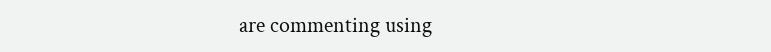are commenting using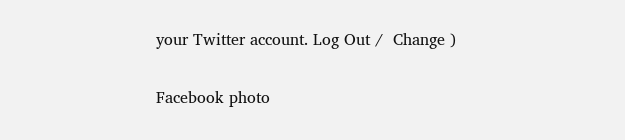your Twitter account. Log Out /  Change )

Facebook photo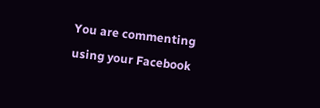You are commenting using your Facebook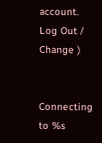account. Log Out /  Change )


Connecting to %s